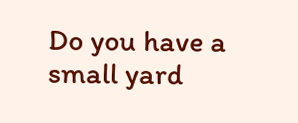Do you have a small yard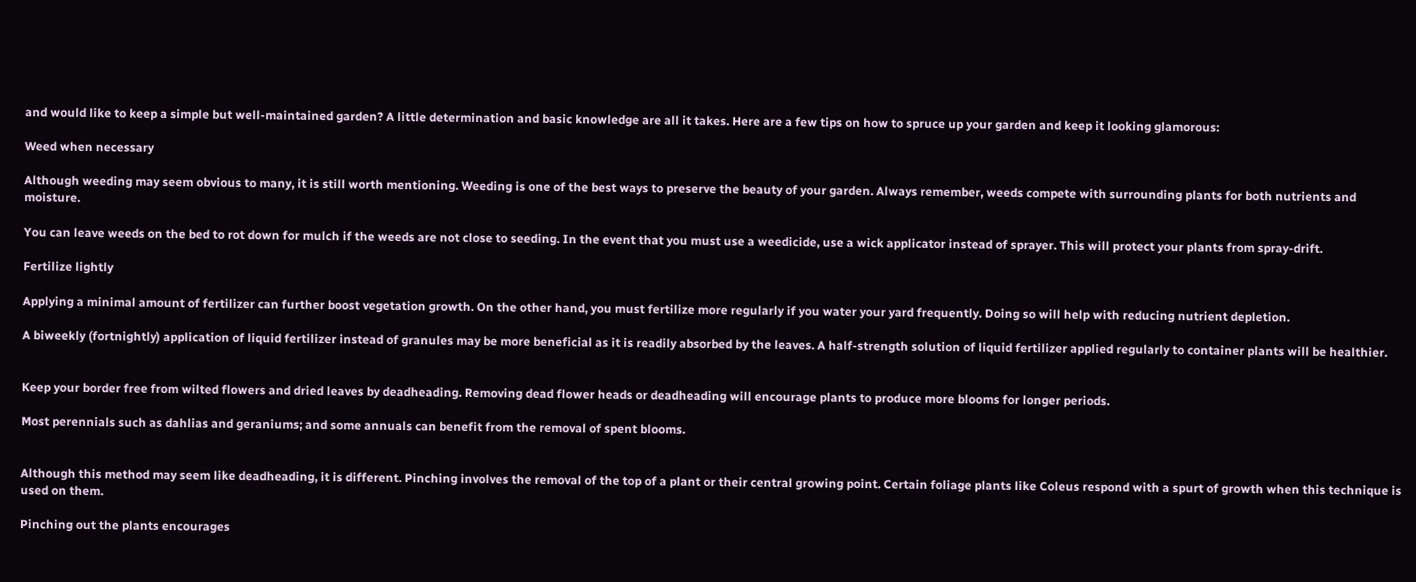and would like to keep a simple but well-maintained garden? A little determination and basic knowledge are all it takes. Here are a few tips on how to spruce up your garden and keep it looking glamorous:

Weed when necessary

Although weeding may seem obvious to many, it is still worth mentioning. Weeding is one of the best ways to preserve the beauty of your garden. Always remember, weeds compete with surrounding plants for both nutrients and moisture.

You can leave weeds on the bed to rot down for mulch if the weeds are not close to seeding. In the event that you must use a weedicide, use a wick applicator instead of sprayer. This will protect your plants from spray-drift.

Fertilize lightly

Applying a minimal amount of fertilizer can further boost vegetation growth. On the other hand, you must fertilize more regularly if you water your yard frequently. Doing so will help with reducing nutrient depletion.

A biweekly (fortnightly) application of liquid fertilizer instead of granules may be more beneficial as it is readily absorbed by the leaves. A half-strength solution of liquid fertilizer applied regularly to container plants will be healthier.


Keep your border free from wilted flowers and dried leaves by deadheading. Removing dead flower heads or deadheading will encourage plants to produce more blooms for longer periods.

Most perennials such as dahlias and geraniums; and some annuals can benefit from the removal of spent blooms.


Although this method may seem like deadheading, it is different. Pinching involves the removal of the top of a plant or their central growing point. Certain foliage plants like Coleus respond with a spurt of growth when this technique is used on them.

Pinching out the plants encourages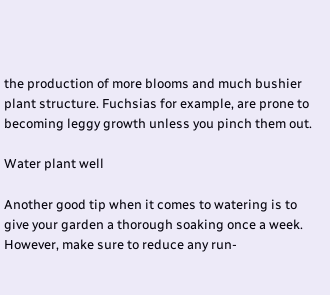the production of more blooms and much bushier plant structure. Fuchsias for example, are prone to becoming leggy growth unless you pinch them out.

Water plant well

Another good tip when it comes to watering is to give your garden a thorough soaking once a week. However, make sure to reduce any run-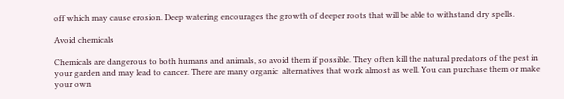off which may cause erosion. Deep watering encourages the growth of deeper roots that will be able to withstand dry spells.

Avoid chemicals

Chemicals are dangerous to both humans and animals, so avoid them if possible. They often kill the natural predators of the pest in your garden and may lead to cancer. There are many organic  alternatives that work almost as well. You can purchase them or make your own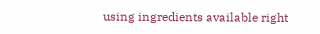using ingredients available right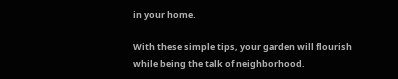in your home.

With these simple tips, your garden will flourish while being the talk of neighborhood.